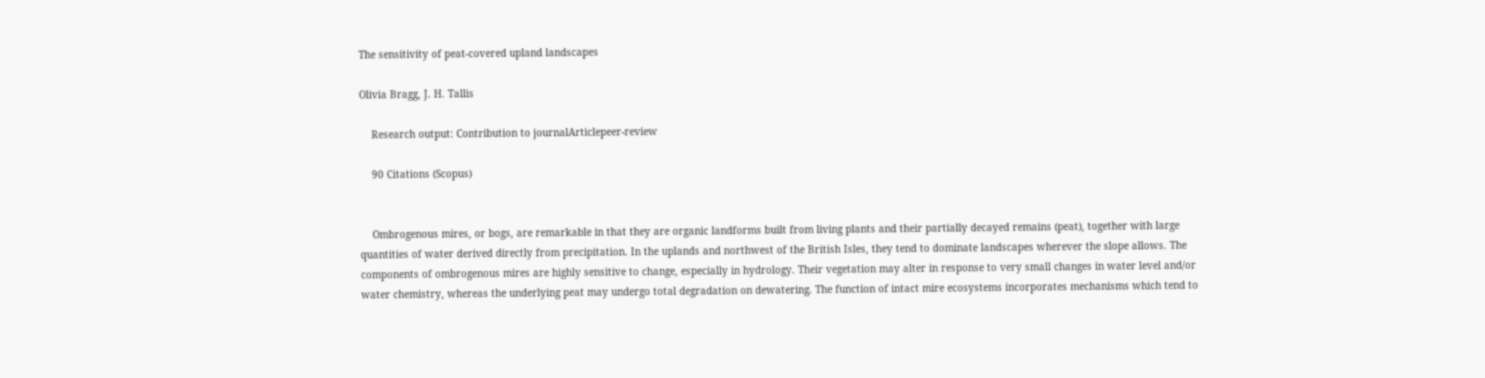The sensitivity of peat-covered upland landscapes

Olivia Bragg, J. H. Tallis

    Research output: Contribution to journalArticlepeer-review

    90 Citations (Scopus)


    Ombrogenous mires, or bogs, are remarkable in that they are organic landforms built from living plants and their partially decayed remains (peat), together with large quantities of water derived directly from precipitation. In the uplands and northwest of the British Isles, they tend to dominate landscapes wherever the slope allows. The components of ombrogenous mires are highly sensitive to change, especially in hydrology. Their vegetation may alter in response to very small changes in water level and/or water chemistry, whereas the underlying peat may undergo total degradation on dewatering. The function of intact mire ecosystems incorporates mechanisms which tend to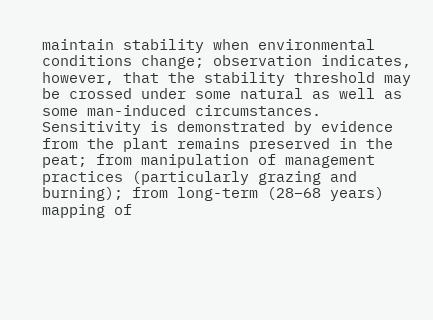maintain stability when environmental conditions change; observation indicates, however, that the stability threshold may be crossed under some natural as well as some man-induced circumstances. Sensitivity is demonstrated by evidence from the plant remains preserved in the peat; from manipulation of management practices (particularly grazing and burning); from long-term (28–68 years) mapping of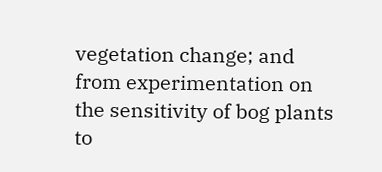vegetation change; and from experimentation on the sensitivity of bog plants to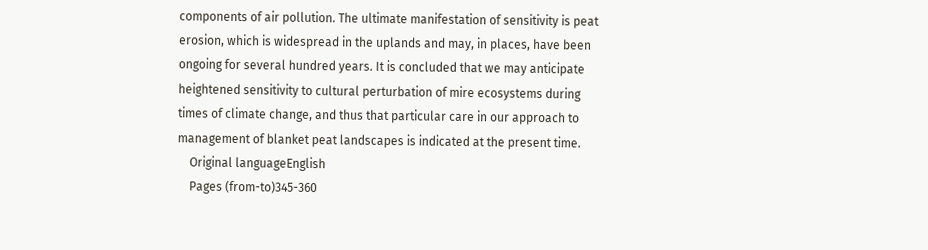components of air pollution. The ultimate manifestation of sensitivity is peat erosion, which is widespread in the uplands and may, in places, have been ongoing for several hundred years. It is concluded that we may anticipate heightened sensitivity to cultural perturbation of mire ecosystems during times of climate change, and thus that particular care in our approach to management of blanket peat landscapes is indicated at the present time.
    Original languageEnglish
    Pages (from-to)345-360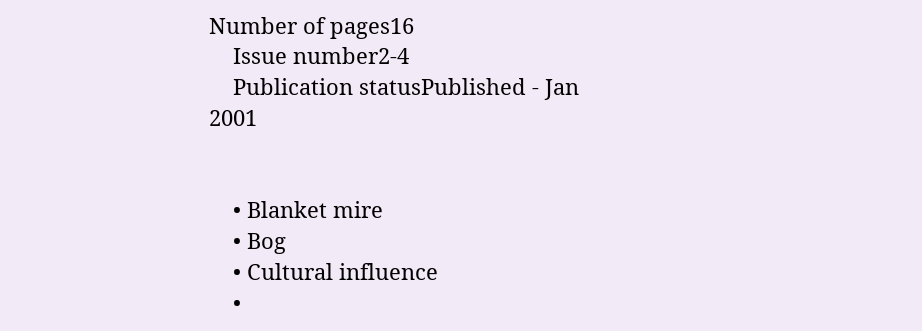Number of pages16
    Issue number2-4
    Publication statusPublished - Jan 2001


    • Blanket mire
    • Bog
    • Cultural influence
    •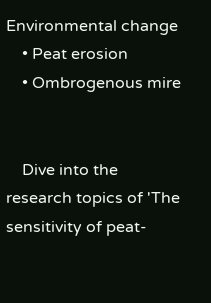Environmental change
    • Peat erosion
    • Ombrogenous mire


    Dive into the research topics of 'The sensitivity of peat-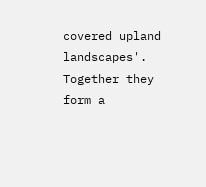covered upland landscapes'. Together they form a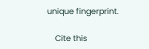unique fingerprint.

    Cite this